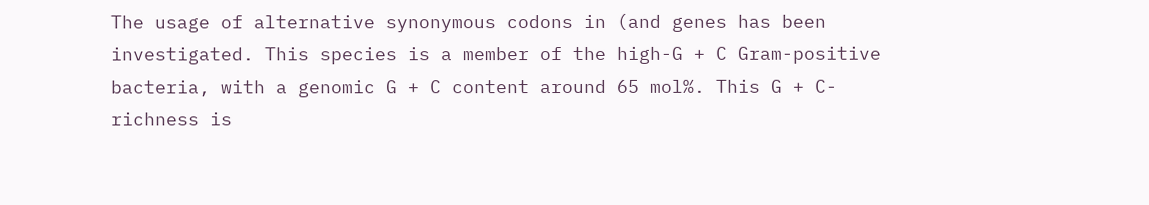The usage of alternative synonymous codons in (and genes has been investigated. This species is a member of the high-G + C Gram-positive bacteria, with a genomic G + C content around 65 mol%. This G + C-richness is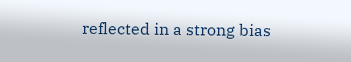reflected in a strong bias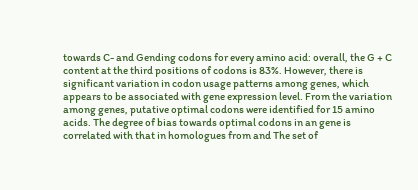towards C- and Gending codons for every amino acid: overall, the G + C content at the third positions of codons is 83%. However, there is significant variation in codon usage patterns among genes, which appears to be associated with gene expression level. From the variation among genes, putative optimal codons were identified for 15 amino acids. The degree of bias towards optimal codons in an gene is correlated with that in homologues from and The set of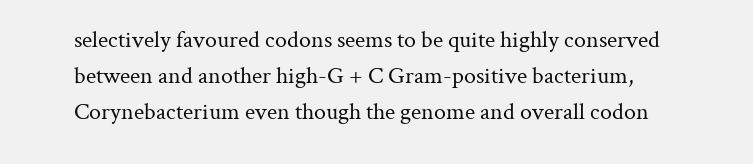selectively favoured codons seems to be quite highly conserved between and another high-G + C Gram-positive bacterium, Corynebacterium even though the genome and overall codon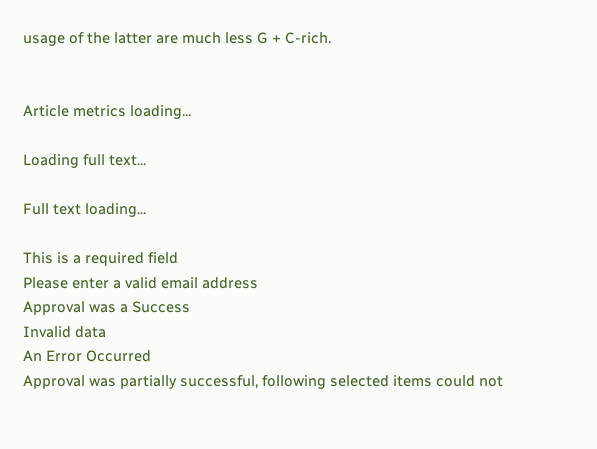usage of the latter are much less G + C-rich.


Article metrics loading...

Loading full text...

Full text loading...

This is a required field
Please enter a valid email address
Approval was a Success
Invalid data
An Error Occurred
Approval was partially successful, following selected items could not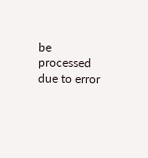be processed due to error